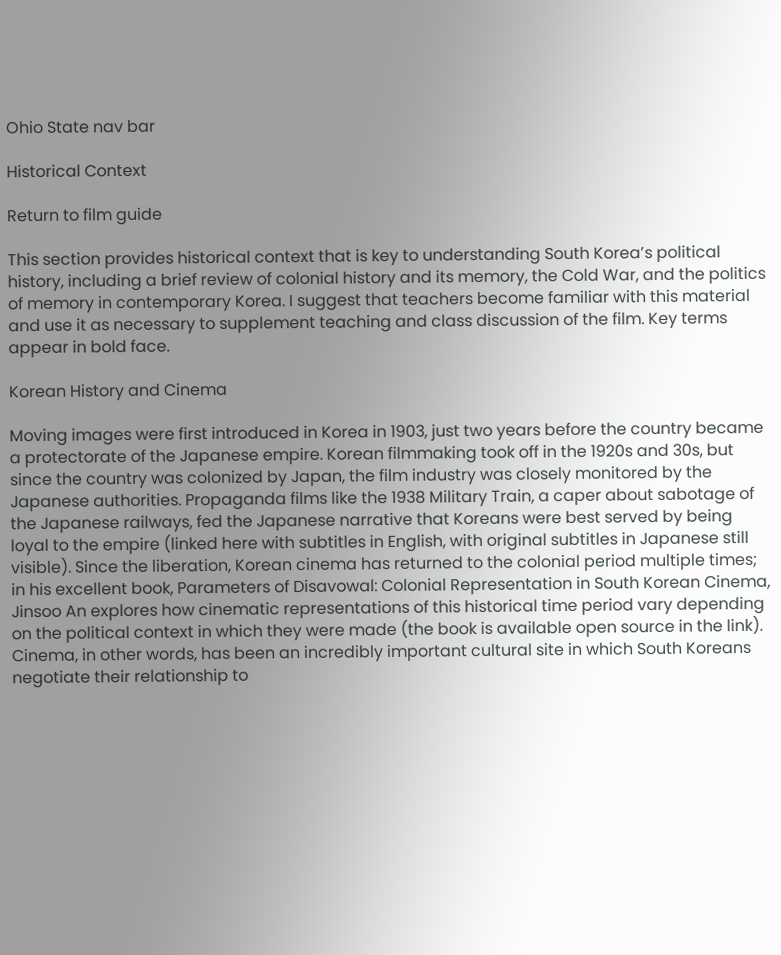Ohio State nav bar

Historical Context

Return to film guide

This section provides historical context that is key to understanding South Korea’s political history, including a brief review of colonial history and its memory, the Cold War, and the politics of memory in contemporary Korea. I suggest that teachers become familiar with this material and use it as necessary to supplement teaching and class discussion of the film. Key terms appear in bold face.

Korean History and Cinema

Moving images were first introduced in Korea in 1903, just two years before the country became a protectorate of the Japanese empire. Korean filmmaking took off in the 1920s and 30s, but since the country was colonized by Japan, the film industry was closely monitored by the Japanese authorities. Propaganda films like the 1938 Military Train, a caper about sabotage of the Japanese railways, fed the Japanese narrative that Koreans were best served by being loyal to the empire (linked here with subtitles in English, with original subtitles in Japanese still visible). Since the liberation, Korean cinema has returned to the colonial period multiple times; in his excellent book, Parameters of Disavowal: Colonial Representation in South Korean Cinema, Jinsoo An explores how cinematic representations of this historical time period vary depending on the political context in which they were made (the book is available open source in the link). Cinema, in other words, has been an incredibly important cultural site in which South Koreans negotiate their relationship to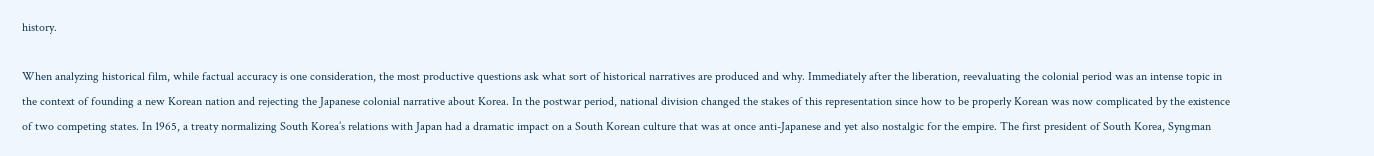history.

When analyzing historical film, while factual accuracy is one consideration, the most productive questions ask what sort of historical narratives are produced and why. Immediately after the liberation, reevaluating the colonial period was an intense topic in the context of founding a new Korean nation and rejecting the Japanese colonial narrative about Korea. In the postwar period, national division changed the stakes of this representation since how to be properly Korean was now complicated by the existence of two competing states. In 1965, a treaty normalizing South Korea’s relations with Japan had a dramatic impact on a South Korean culture that was at once anti-Japanese and yet also nostalgic for the empire. The first president of South Korea, Syngman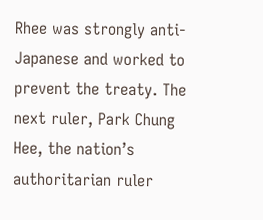Rhee was strongly anti-Japanese and worked to prevent the treaty. The next ruler, Park Chung Hee, the nation’s authoritarian ruler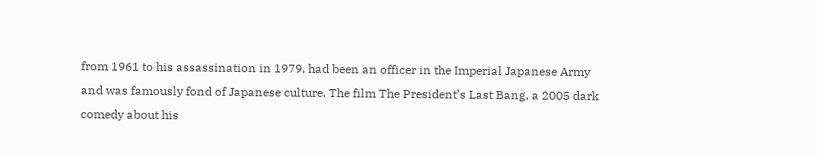from 1961 to his assassination in 1979, had been an officer in the Imperial Japanese Army and was famously fond of Japanese culture. The film The President’s Last Bang, a 2005 dark comedy about his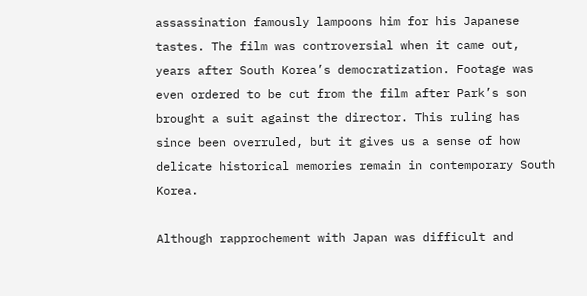assassination famously lampoons him for his Japanese tastes. The film was controversial when it came out, years after South Korea’s democratization. Footage was even ordered to be cut from the film after Park’s son brought a suit against the director. This ruling has since been overruled, but it gives us a sense of how delicate historical memories remain in contemporary South Korea.

Although rapprochement with Japan was difficult and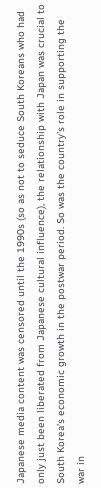Japanese media content was censored until the 1990s (so as not to seduce South Koreans who had only just been liberated from Japanese cultural influence), the relationship with Japan was crucial to South Korea’s economic growth in the postwar period. So was the country’s role in supporting the war in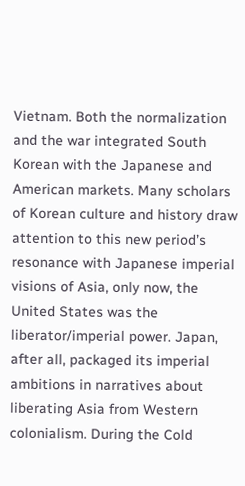Vietnam. Both the normalization and the war integrated South Korean with the Japanese and American markets. Many scholars of Korean culture and history draw attention to this new period’s resonance with Japanese imperial visions of Asia, only now, the United States was the liberator/imperial power. Japan, after all, packaged its imperial ambitions in narratives about liberating Asia from Western colonialism. During the Cold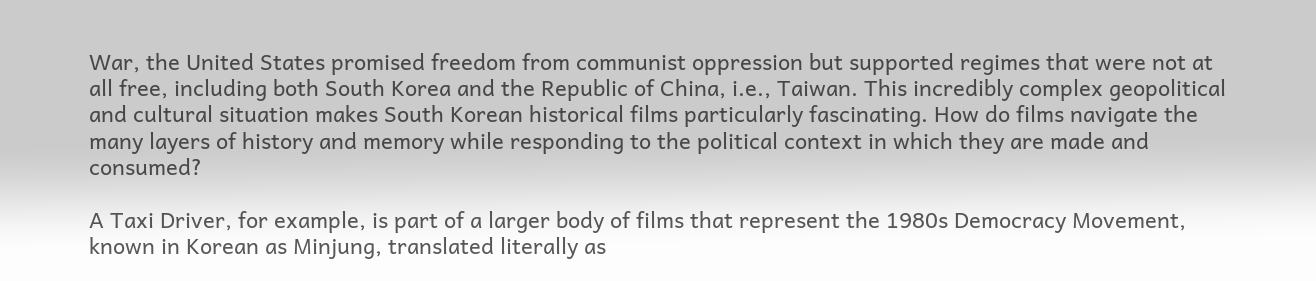War, the United States promised freedom from communist oppression but supported regimes that were not at all free, including both South Korea and the Republic of China, i.e., Taiwan. This incredibly complex geopolitical and cultural situation makes South Korean historical films particularly fascinating. How do films navigate the many layers of history and memory while responding to the political context in which they are made and consumed?

A Taxi Driver, for example, is part of a larger body of films that represent the 1980s Democracy Movement, known in Korean as Minjung, translated literally as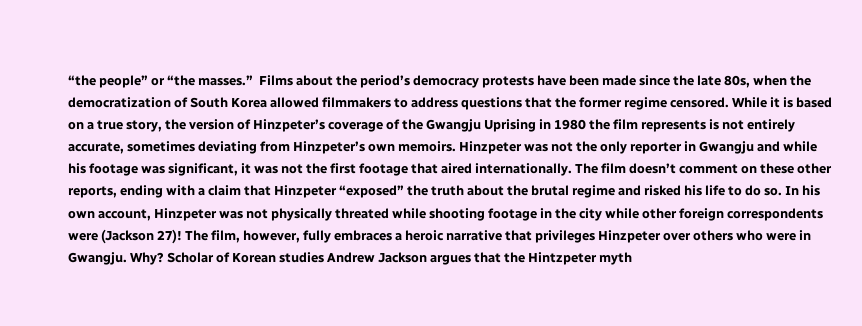“the people” or “the masses.”  Films about the period’s democracy protests have been made since the late 80s, when the democratization of South Korea allowed filmmakers to address questions that the former regime censored. While it is based on a true story, the version of Hinzpeter’s coverage of the Gwangju Uprising in 1980 the film represents is not entirely accurate, sometimes deviating from Hinzpeter’s own memoirs. Hinzpeter was not the only reporter in Gwangju and while his footage was significant, it was not the first footage that aired internationally. The film doesn’t comment on these other reports, ending with a claim that Hinzpeter “exposed” the truth about the brutal regime and risked his life to do so. In his own account, Hinzpeter was not physically threated while shooting footage in the city while other foreign correspondents were (Jackson 27)! The film, however, fully embraces a heroic narrative that privileges Hinzpeter over others who were in Gwangju. Why? Scholar of Korean studies Andrew Jackson argues that the Hintzpeter myth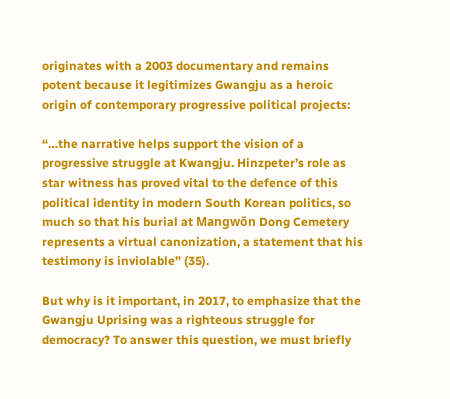originates with a 2003 documentary and remains potent because it legitimizes Gwangju as a heroic origin of contemporary progressive political projects:

“…the narrative helps support the vision of a progressive struggle at Kwangju. Hinzpeter’s role as star witness has proved vital to the defence of this political identity in modern South Korean politics, so much so that his burial at Mangwŏn Dong Cemetery represents a virtual canonization, a statement that his testimony is inviolable” (35).

But why is it important, in 2017, to emphasize that the Gwangju Uprising was a righteous struggle for democracy? To answer this question, we must briefly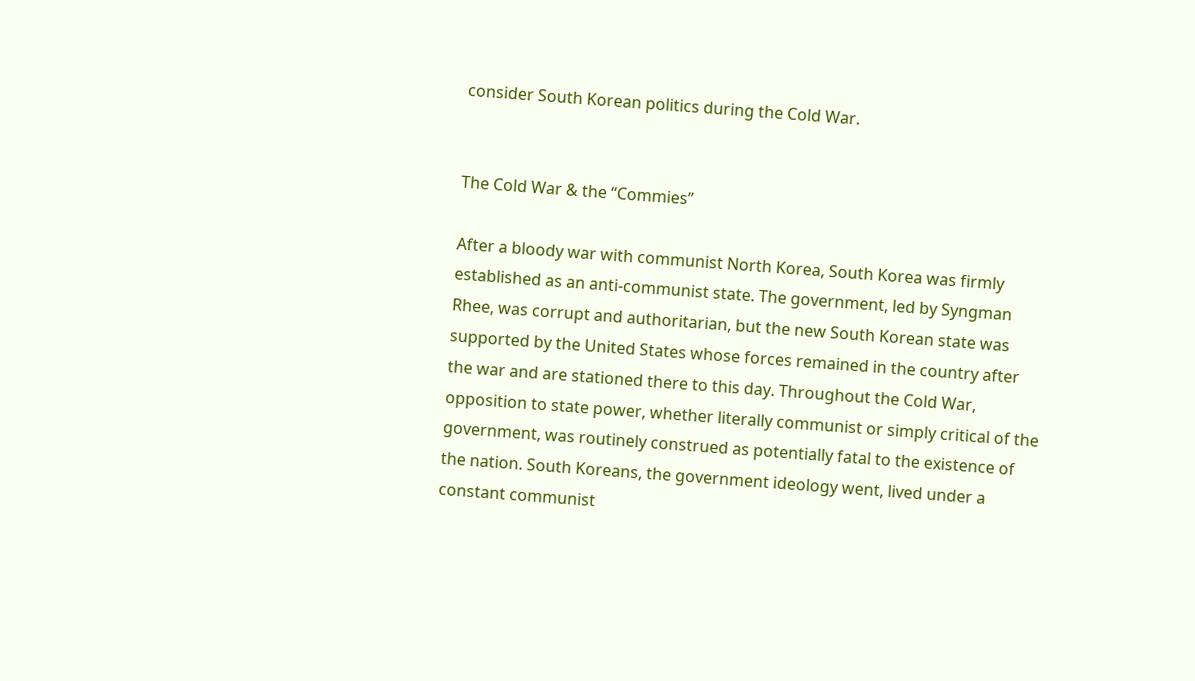consider South Korean politics during the Cold War.


The Cold War & the “Commies”

After a bloody war with communist North Korea, South Korea was firmly established as an anti-communist state. The government, led by Syngman Rhee, was corrupt and authoritarian, but the new South Korean state was supported by the United States whose forces remained in the country after the war and are stationed there to this day. Throughout the Cold War, opposition to state power, whether literally communist or simply critical of the government, was routinely construed as potentially fatal to the existence of the nation. South Koreans, the government ideology went, lived under a constant communist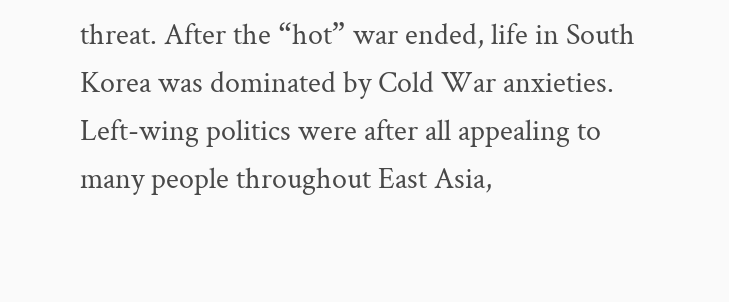threat. After the “hot” war ended, life in South Korea was dominated by Cold War anxieties. Left-wing politics were after all appealing to many people throughout East Asia,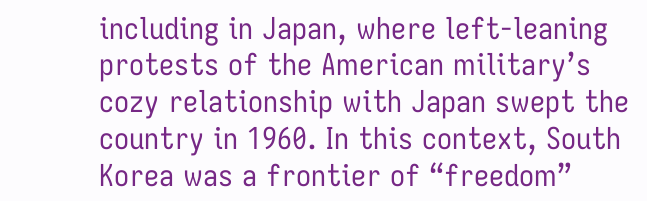including in Japan, where left-leaning protests of the American military’s cozy relationship with Japan swept the country in 1960. In this context, South Korea was a frontier of “freedom”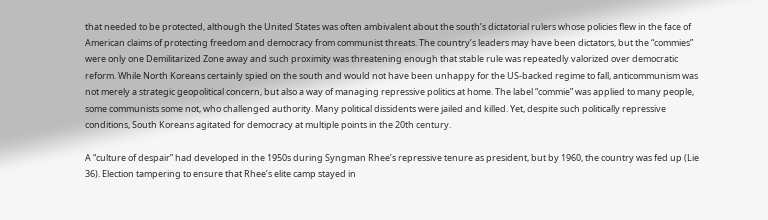that needed to be protected, although the United States was often ambivalent about the south’s dictatorial rulers whose policies flew in the face of American claims of protecting freedom and democracy from communist threats. The country’s leaders may have been dictators, but the “commies” were only one Demilitarized Zone away and such proximity was threatening enough that stable rule was repeatedly valorized over democratic reform. While North Koreans certainly spied on the south and would not have been unhappy for the US-backed regime to fall, anticommunism was not merely a strategic geopolitical concern, but also a way of managing repressive politics at home. The label “commie” was applied to many people, some communists some not, who challenged authority. Many political dissidents were jailed and killed. Yet, despite such politically repressive conditions, South Koreans agitated for democracy at multiple points in the 20th century.

A “culture of despair” had developed in the 1950s during Syngman Rhee’s repressive tenure as president, but by 1960, the country was fed up (Lie 36). Election tampering to ensure that Rhee’s elite camp stayed in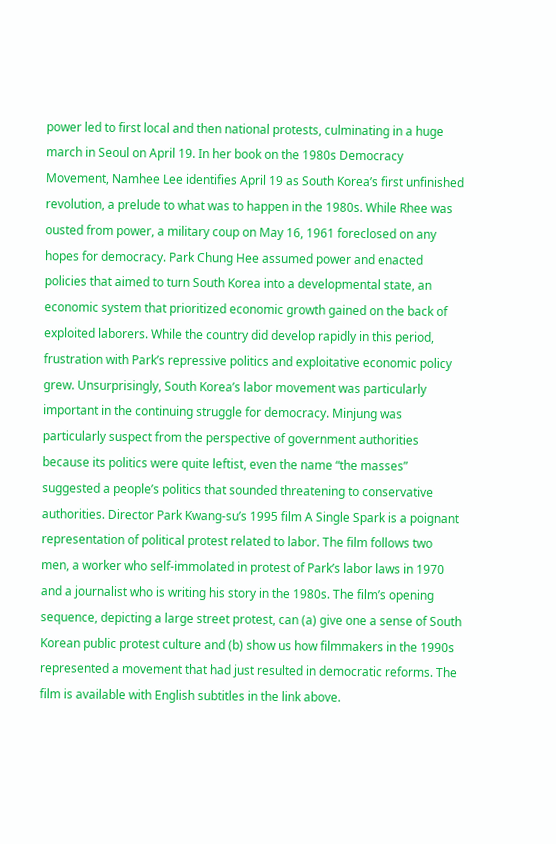power led to first local and then national protests, culminating in a huge march in Seoul on April 19. In her book on the 1980s Democracy Movement, Namhee Lee identifies April 19 as South Korea’s first unfinished revolution, a prelude to what was to happen in the 1980s. While Rhee was ousted from power, a military coup on May 16, 1961 foreclosed on any hopes for democracy. Park Chung Hee assumed power and enacted policies that aimed to turn South Korea into a developmental state, an economic system that prioritized economic growth gained on the back of exploited laborers. While the country did develop rapidly in this period, frustration with Park’s repressive politics and exploitative economic policy grew. Unsurprisingly, South Korea’s labor movement was particularly important in the continuing struggle for democracy. Minjung was particularly suspect from the perspective of government authorities because its politics were quite leftist, even the name “the masses” suggested a people’s politics that sounded threatening to conservative authorities. Director Park Kwang-su’s 1995 film A Single Spark is a poignant representation of political protest related to labor. The film follows two men, a worker who self-immolated in protest of Park’s labor laws in 1970 and a journalist who is writing his story in the 1980s. The film’s opening sequence, depicting a large street protest, can (a) give one a sense of South Korean public protest culture and (b) show us how filmmakers in the 1990s represented a movement that had just resulted in democratic reforms. The film is available with English subtitles in the link above.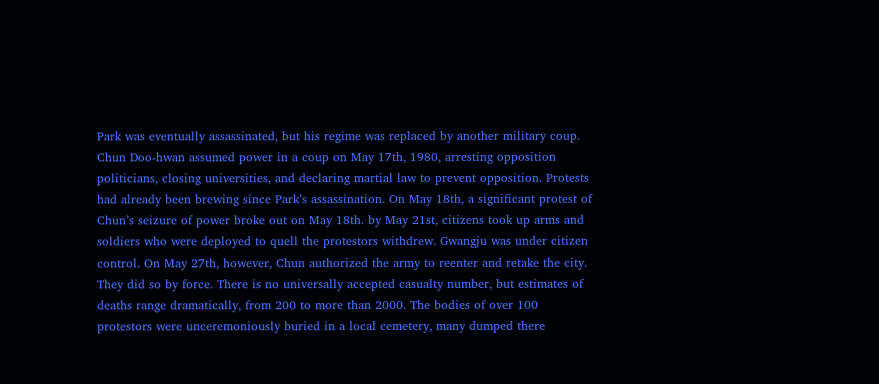Park was eventually assassinated, but his regime was replaced by another military coup. Chun Doo-hwan assumed power in a coup on May 17th, 1980, arresting opposition politicians, closing universities, and declaring martial law to prevent opposition. Protests had already been brewing since Park’s assassination. On May 18th, a significant protest of Chun’s seizure of power broke out on May 18th. by May 21st, citizens took up arms and soldiers who were deployed to quell the protestors withdrew. Gwangju was under citizen control. On May 27th, however, Chun authorized the army to reenter and retake the city. They did so by force. There is no universally accepted casualty number, but estimates of deaths range dramatically, from 200 to more than 2000. The bodies of over 100 protestors were unceremoniously buried in a local cemetery, many dumped there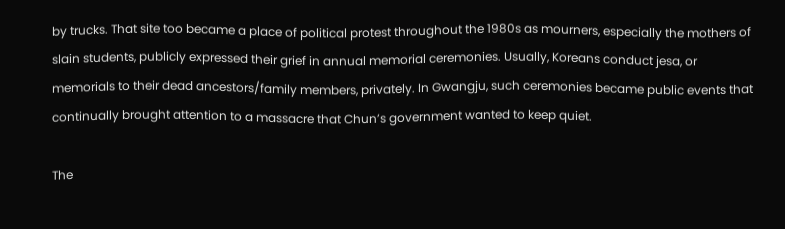by trucks. That site too became a place of political protest throughout the 1980s as mourners, especially the mothers of slain students, publicly expressed their grief in annual memorial ceremonies. Usually, Koreans conduct jesa, or memorials to their dead ancestors/family members, privately. In Gwangju, such ceremonies became public events that continually brought attention to a massacre that Chun’s government wanted to keep quiet.

The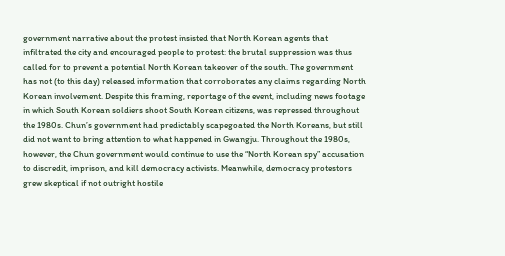government narrative about the protest insisted that North Korean agents that infiltrated the city and encouraged people to protest: the brutal suppression was thus called for to prevent a potential North Korean takeover of the south. The government has not (to this day) released information that corroborates any claims regarding North Korean involvement. Despite this framing, reportage of the event, including news footage in which South Korean soldiers shoot South Korean citizens, was repressed throughout the 1980s. Chun’s government had predictably scapegoated the North Koreans, but still did not want to bring attention to what happened in Gwangju. Throughout the 1980s, however, the Chun government would continue to use the “North Korean spy” accusation to discredit, imprison, and kill democracy activists. Meanwhile, democracy protestors grew skeptical if not outright hostile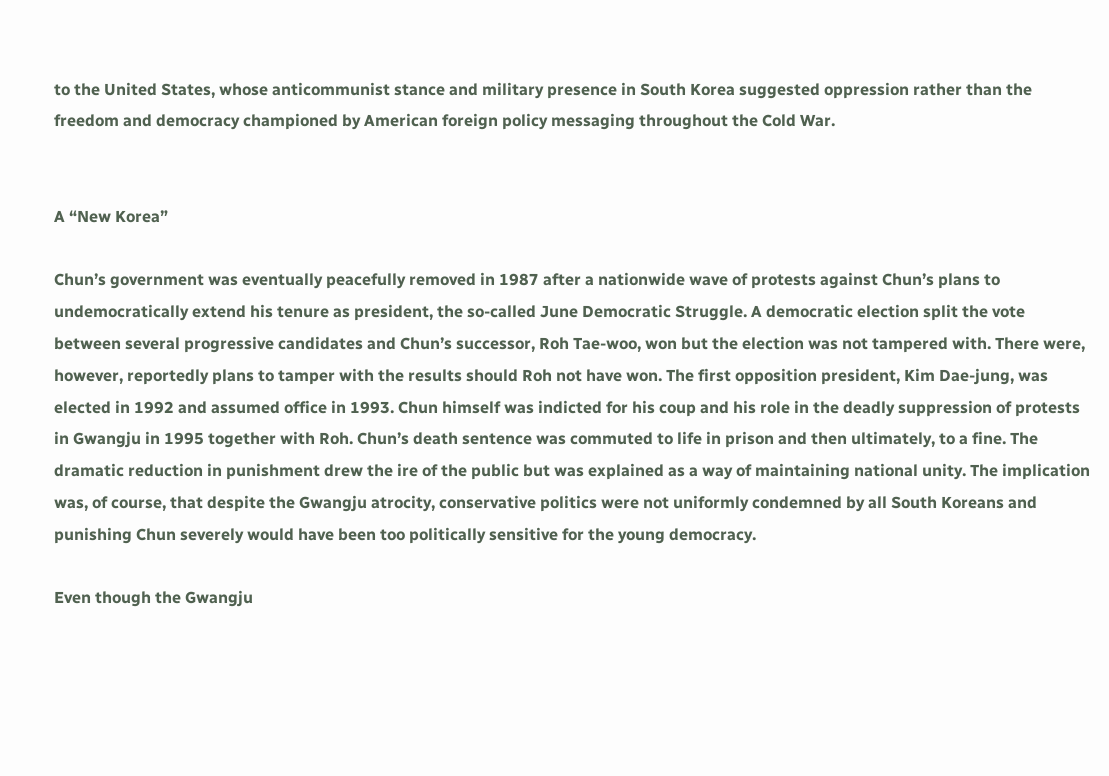to the United States, whose anticommunist stance and military presence in South Korea suggested oppression rather than the freedom and democracy championed by American foreign policy messaging throughout the Cold War.


A “New Korea”

Chun’s government was eventually peacefully removed in 1987 after a nationwide wave of protests against Chun’s plans to undemocratically extend his tenure as president, the so-called June Democratic Struggle. A democratic election split the vote between several progressive candidates and Chun’s successor, Roh Tae-woo, won but the election was not tampered with. There were, however, reportedly plans to tamper with the results should Roh not have won. The first opposition president, Kim Dae-jung, was elected in 1992 and assumed office in 1993. Chun himself was indicted for his coup and his role in the deadly suppression of protests in Gwangju in 1995 together with Roh. Chun’s death sentence was commuted to life in prison and then ultimately, to a fine. The dramatic reduction in punishment drew the ire of the public but was explained as a way of maintaining national unity. The implication was, of course, that despite the Gwangju atrocity, conservative politics were not uniformly condemned by all South Koreans and punishing Chun severely would have been too politically sensitive for the young democracy.

Even though the Gwangju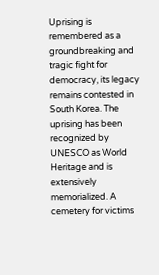Uprising is remembered as a groundbreaking and tragic fight for democracy, its legacy remains contested in South Korea. The uprising has been recognized by UNESCO as World Heritage and is extensively memorialized. A cemetery for victims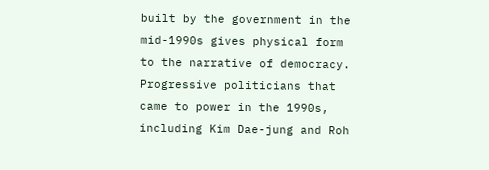built by the government in the mid-1990s gives physical form to the narrative of democracy. Progressive politicians that came to power in the 1990s, including Kim Dae-jung and Roh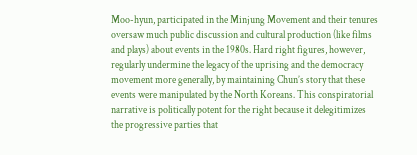Moo-hyun, participated in the Minjung Movement and their tenures oversaw much public discussion and cultural production (like films and plays) about events in the 1980s. Hard right figures, however, regularly undermine the legacy of the uprising and the democracy movement more generally, by maintaining Chun’s story that these events were manipulated by the North Koreans. This conspiratorial narrative is politically potent for the right because it delegitimizes the progressive parties that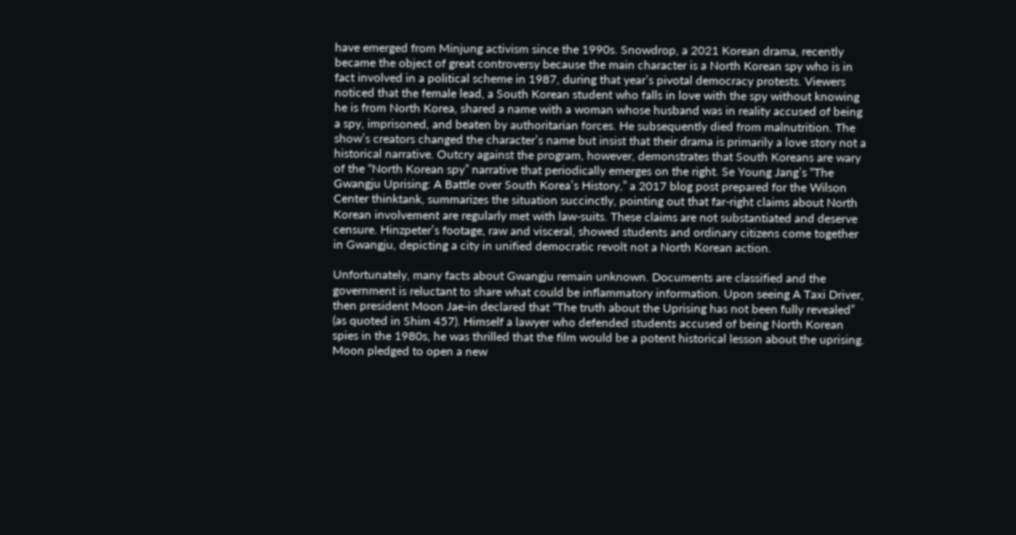have emerged from Minjung activism since the 1990s. Snowdrop, a 2021 Korean drama, recently became the object of great controversy because the main character is a North Korean spy who is in fact involved in a political scheme in 1987, during that year’s pivotal democracy protests. Viewers noticed that the female lead, a South Korean student who falls in love with the spy without knowing he is from North Korea, shared a name with a woman whose husband was in reality accused of being a spy, imprisoned, and beaten by authoritarian forces. He subsequently died from malnutrition. The show’s creators changed the character’s name but insist that their drama is primarily a love story not a historical narrative. Outcry against the program, however, demonstrates that South Koreans are wary of the “North Korean spy” narrative that periodically emerges on the right. Se Young Jang’s “The Gwangju Uprising: A Battle over South Korea’s History,” a 2017 blog post prepared for the Wilson Center thinktank, summarizes the situation succinctly, pointing out that far-right claims about North Korean involvement are regularly met with law-suits. These claims are not substantiated and deserve censure. Hinzpeter’s footage, raw and visceral, showed students and ordinary citizens come together in Gwangju, depicting a city in unified democratic revolt not a North Korean action.

Unfortunately, many facts about Gwangju remain unknown. Documents are classified and the government is reluctant to share what could be inflammatory information. Upon seeing A Taxi Driver, then president Moon Jae-in declared that “The truth about the Uprising has not been fully revealed” (as quoted in Shim 457). Himself a lawyer who defended students accused of being North Korean spies in the 1980s, he was thrilled that the film would be a potent historical lesson about the uprising. Moon pledged to open a new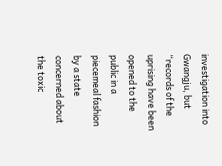investigation into Gwangju, but “records of the uprising have been opened to the public in a piecemeal fashion by a state concerned about the toxic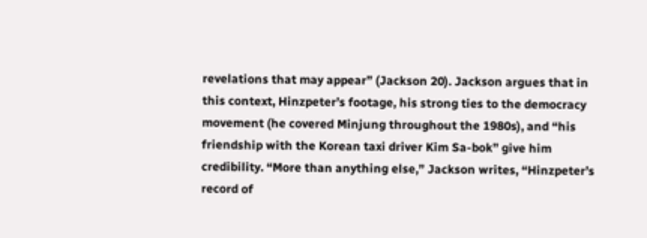revelations that may appear” (Jackson 20). Jackson argues that in this context, Hinzpeter’s footage, his strong ties to the democracy movement (he covered Minjung throughout the 1980s), and “his friendship with the Korean taxi driver Kim Sa-bok” give him credibility. “More than anything else,” Jackson writes, “Hinzpeter’s record of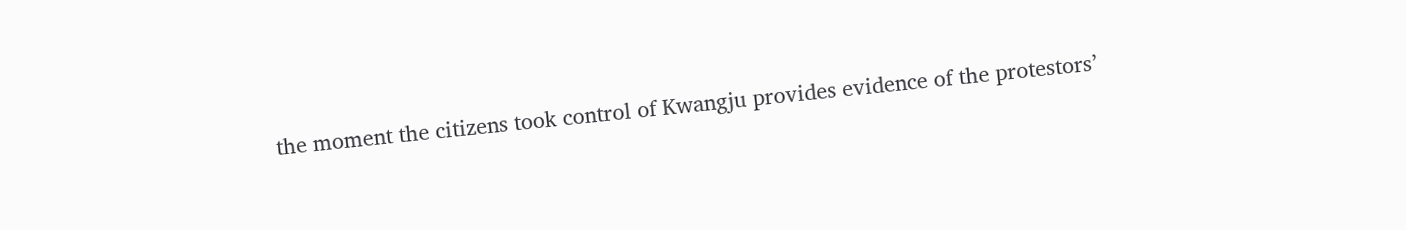the moment the citizens took control of Kwangju provides evidence of the protestors’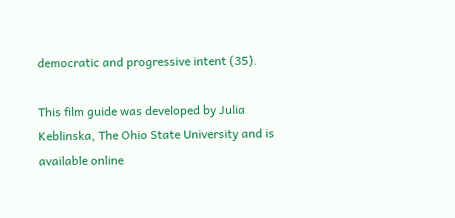democratic and progressive intent (35).

This film guide was developed by Julia Keblinska, The Ohio State University and is available online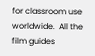for classroom use worldwide.  All the film guides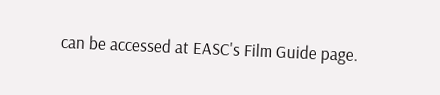can be accessed at EASC's Film Guide page.